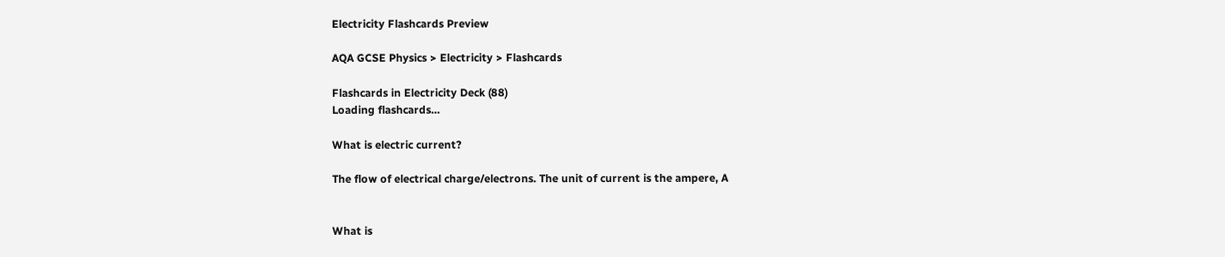Electricity Flashcards Preview

AQA GCSE Physics > Electricity > Flashcards

Flashcards in Electricity Deck (88)
Loading flashcards...

What is electric current?

The flow of electrical charge/electrons. The unit of current is the ampere, A


What is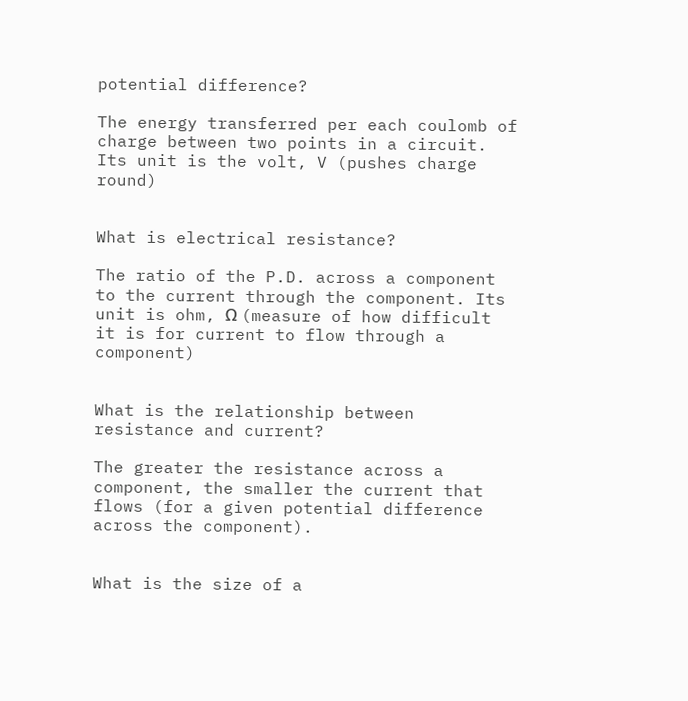potential difference?

The energy transferred per each coulomb of charge between two points in a circuit. Its unit is the volt, V (pushes charge round)


What is electrical resistance?

The ratio of the P.D. across a component to the current through the component. Its unit is ohm, Ω (measure of how difficult it is for current to flow through a component)


What is the relationship between resistance and current?

The greater the resistance across a component, the smaller the current that flows (for a given potential difference across the component).


What is the size of a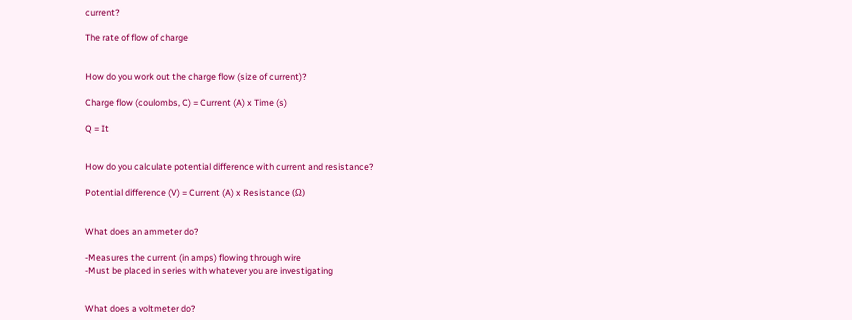current?

The rate of flow of charge


How do you work out the charge flow (size of current)?

Charge flow (coulombs, C) = Current (A) x Time (s)

Q = It


How do you calculate potential difference with current and resistance?

Potential difference (V) = Current (A) x Resistance (Ω)


What does an ammeter do?

-Measures the current (in amps) flowing through wire
-Must be placed in series with whatever you are investigating


What does a voltmeter do?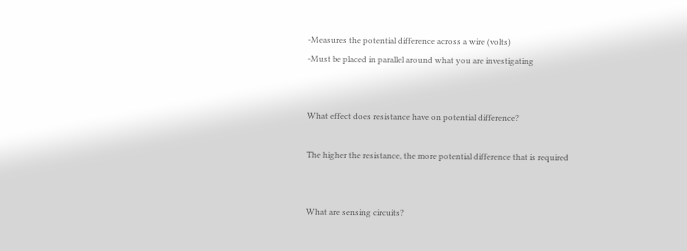-Measures the potential difference across a wire (volts)
-Must be placed in parallel around what you are investigating


What effect does resistance have on potential difference?

The higher the resistance, the more potential difference that is required


What are sensing circuits?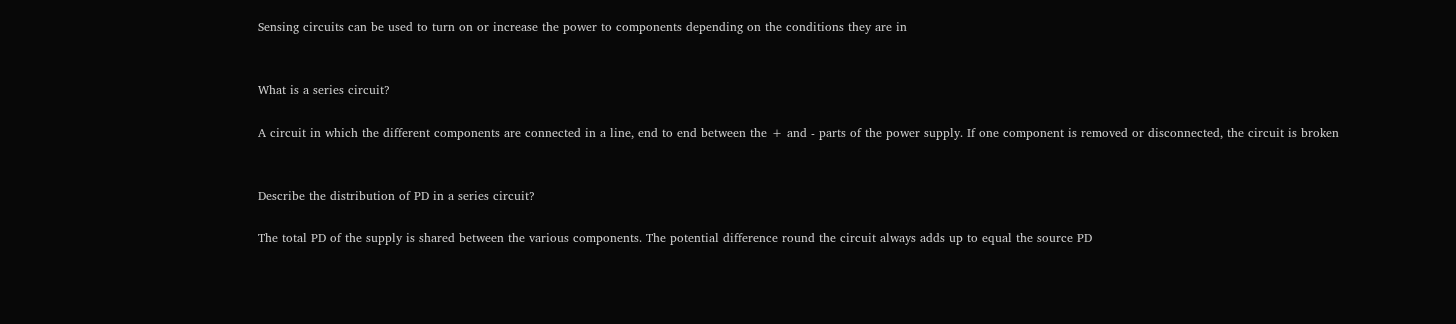Sensing circuits can be used to turn on or increase the power to components depending on the conditions they are in


What is a series circuit?

A circuit in which the different components are connected in a line, end to end between the + and - parts of the power supply. If one component is removed or disconnected, the circuit is broken


Describe the distribution of PD in a series circuit?

The total PD of the supply is shared between the various components. The potential difference round the circuit always adds up to equal the source PD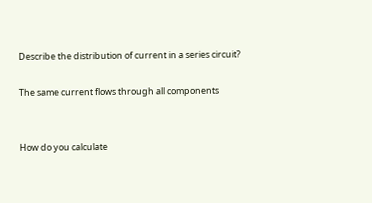Describe the distribution of current in a series circuit?

The same current flows through all components


How do you calculate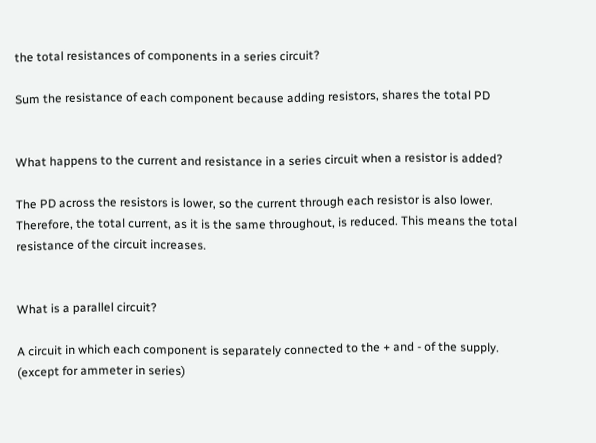the total resistances of components in a series circuit?

Sum the resistance of each component because adding resistors, shares the total PD


What happens to the current and resistance in a series circuit when a resistor is added?

The PD across the resistors is lower, so the current through each resistor is also lower. Therefore, the total current, as it is the same throughout, is reduced. This means the total resistance of the circuit increases.


What is a parallel circuit?

A circuit in which each component is separately connected to the + and - of the supply. (except for ammeter in series)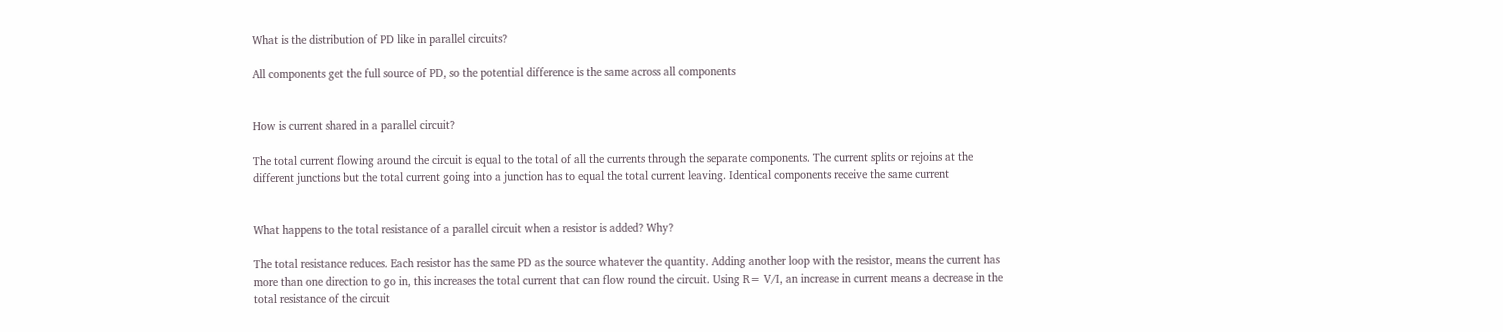What is the distribution of PD like in parallel circuits?

All components get the full source of PD, so the potential difference is the same across all components


How is current shared in a parallel circuit?

The total current flowing around the circuit is equal to the total of all the currents through the separate components. The current splits or rejoins at the different junctions but the total current going into a junction has to equal the total current leaving. Identical components receive the same current


What happens to the total resistance of a parallel circuit when a resistor is added? Why?

The total resistance reduces. Each resistor has the same PD as the source whatever the quantity. Adding another loop with the resistor, means the current has more than one direction to go in, this increases the total current that can flow round the circuit. Using R= V/I, an increase in current means a decrease in the total resistance of the circuit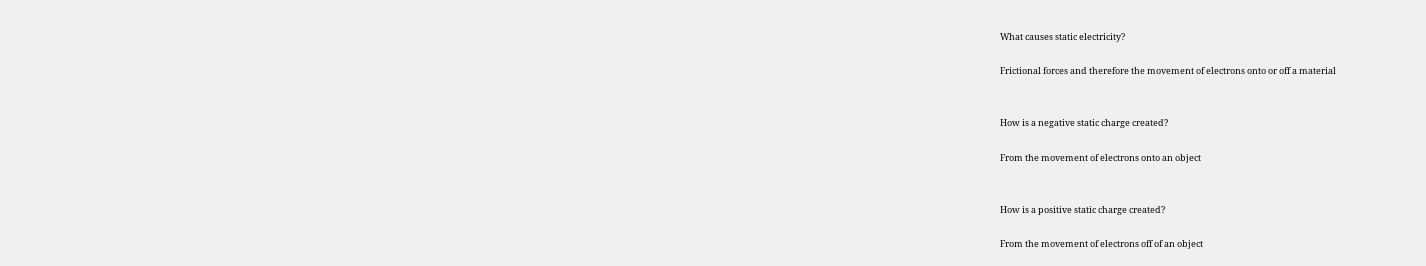What causes static electricity?

Frictional forces and therefore the movement of electrons onto or off a material


How is a negative static charge created?

From the movement of electrons onto an object


How is a positive static charge created?

From the movement of electrons off of an object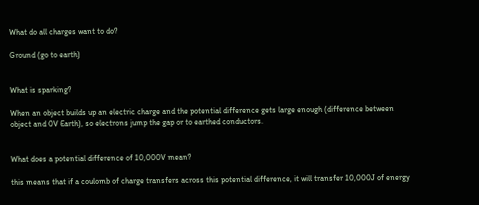What do all charges want to do?

Ground (go to earth)


What is sparking?

When an object builds up an electric charge and the potential difference gets large enough (difference between object and 0V Earth), so electrons jump the gap or to earthed conductors.


What does a potential difference of 10,000V mean?

this means that if a coulomb of charge transfers across this potential difference, it will transfer 10,000J of energy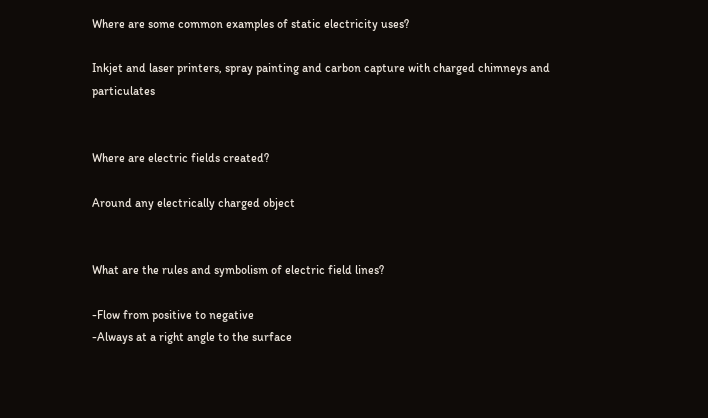Where are some common examples of static electricity uses?

Inkjet and laser printers, spray painting and carbon capture with charged chimneys and particulates


Where are electric fields created?

Around any electrically charged object


What are the rules and symbolism of electric field lines?

-Flow from positive to negative
-Always at a right angle to the surface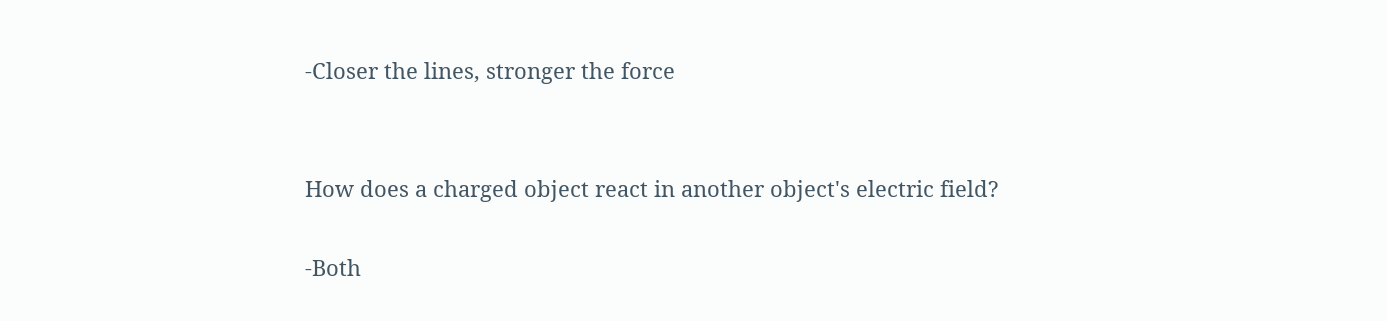-Closer the lines, stronger the force


How does a charged object react in another object's electric field?

-Both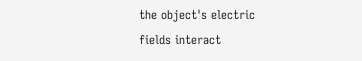the object's electric fields interact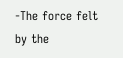-The force felt by the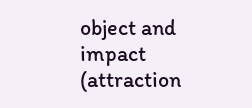object and impact (attraction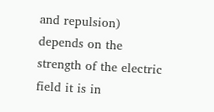and repulsion) depends on the strength of the electric field it is in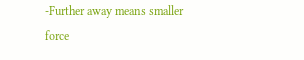-Further away means smaller force